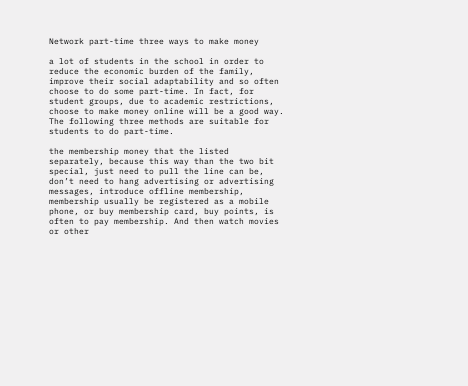Network part-time three ways to make money

a lot of students in the school in order to reduce the economic burden of the family, improve their social adaptability and so often choose to do some part-time. In fact, for student groups, due to academic restrictions, choose to make money online will be a good way. The following three methods are suitable for students to do part-time.

the membership money that the listed separately, because this way than the two bit special, just need to pull the line can be, don’t need to hang advertising or advertising messages, introduce offline membership, membership usually be registered as a mobile phone, or buy membership card, buy points, is often to pay membership. And then watch movies or other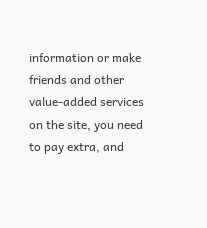information or make friends and other value-added services on the site, you need to pay extra, and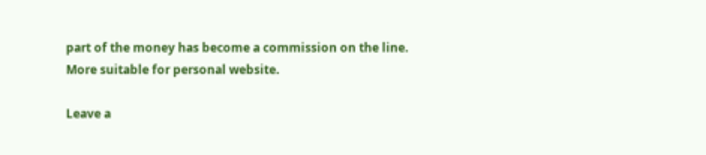part of the money has become a commission on the line. More suitable for personal website.

Leave a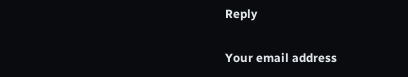Reply

Your email address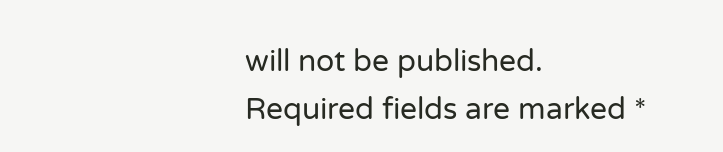will not be published. Required fields are marked *